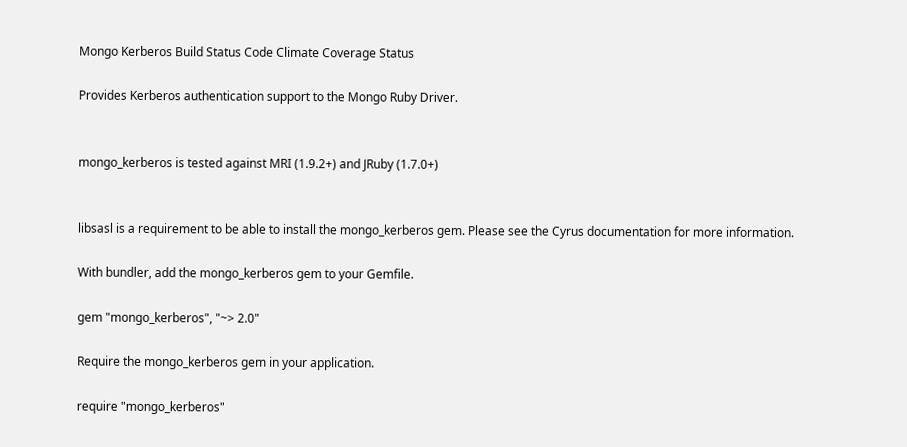Mongo Kerberos Build Status Code Climate Coverage Status

Provides Kerberos authentication support to the Mongo Ruby Driver.


mongo_kerberos is tested against MRI (1.9.2+) and JRuby (1.7.0+)


libsasl is a requirement to be able to install the mongo_kerberos gem. Please see the Cyrus documentation for more information.

With bundler, add the mongo_kerberos gem to your Gemfile.

gem "mongo_kerberos", "~> 2.0"

Require the mongo_kerberos gem in your application.

require "mongo_kerberos"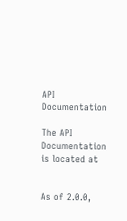API Documentation

The API Documentation is located at


As of 2.0.0,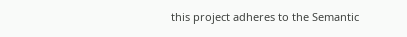this project adheres to the Semantic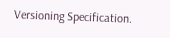Versioning Specification.